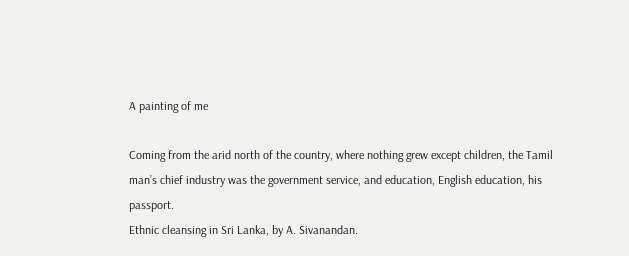A painting of me

Coming from the arid north of the country, where nothing grew except children, the Tamil man’s chief industry was the government service, and education, English education, his passport.
Ethnic cleansing in Sri Lanka, by A. Sivanandan.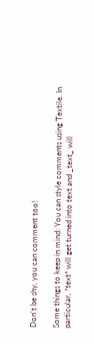Don't be shy, you can comment too!

Some things to keep in mind: You can style comments using Textile. In particular, *text* will get turned into text and _text_ will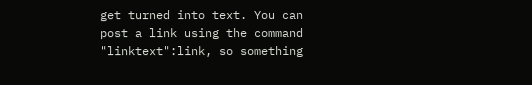get turned into text. You can post a link using the command "linktext":link, so something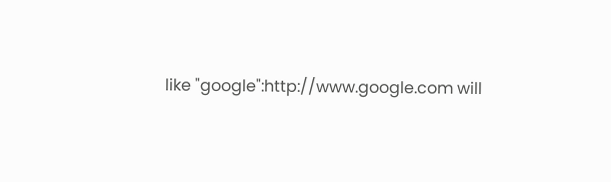like "google":http://www.google.com will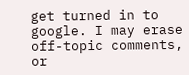get turned in to google. I may erase off-topic comments, or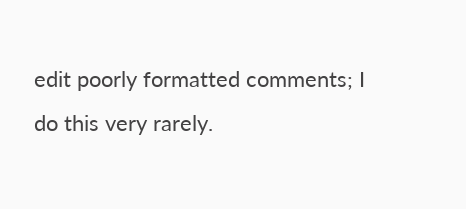edit poorly formatted comments; I do this very rarely.